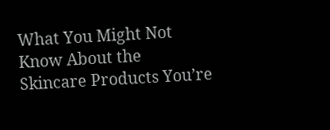What You Might Not Know About the Skincare Products You’re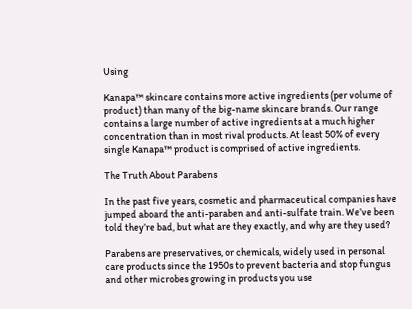Using

Kanapa™ skincare contains more active ingredients (per volume of product) than many of the big-name skincare brands. Our range contains a large number of active ingredients at a much higher concentration than in most rival products. At least 50% of every single Kanapa™ product is comprised of active ingredients.

The Truth About Parabens

In the past five years, cosmetic and pharmaceutical companies have jumped aboard the anti-paraben and anti-sulfate train. We’ve been told they’re bad, but what are they exactly, and why are they used?

Parabens are preservatives, or chemicals, widely used in personal care products since the 1950s to prevent bacteria and stop fungus and other microbes growing in products you use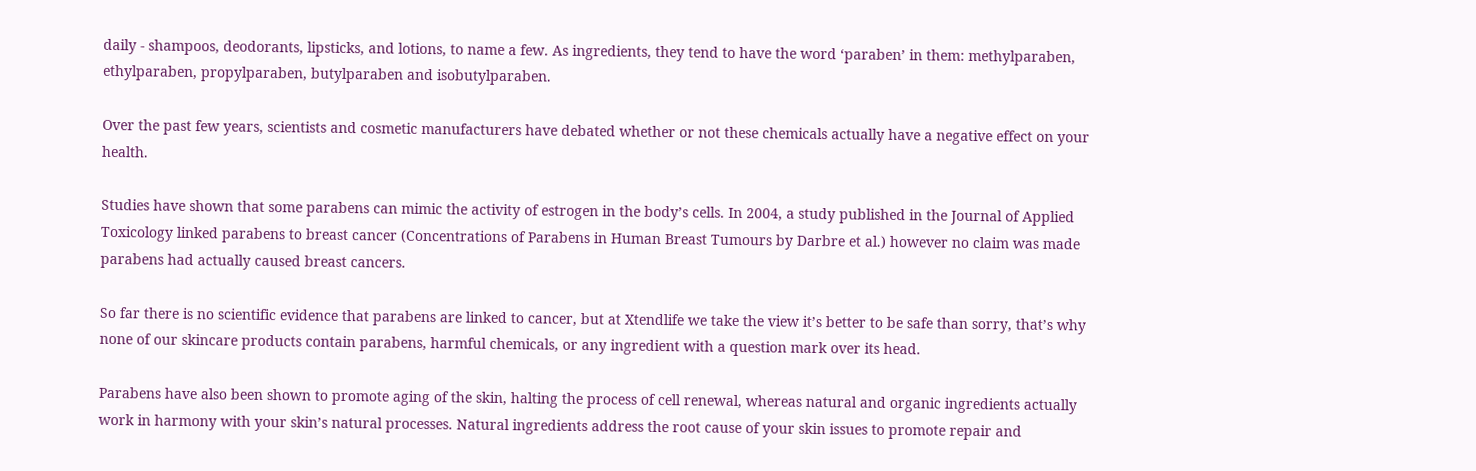daily - shampoos, deodorants, lipsticks, and lotions, to name a few. As ingredients, they tend to have the word ‘paraben’ in them: methylparaben, ethylparaben, propylparaben, butylparaben and isobutylparaben.

Over the past few years, scientists and cosmetic manufacturers have debated whether or not these chemicals actually have a negative effect on your health.

Studies have shown that some parabens can mimic the activity of estrogen in the body’s cells. In 2004, a study published in the Journal of Applied Toxicology linked parabens to breast cancer (Concentrations of Parabens in Human Breast Tumours by Darbre et al.) however no claim was made parabens had actually caused breast cancers.

So far there is no scientific evidence that parabens are linked to cancer, but at Xtendlife we take the view it’s better to be safe than sorry, that’s why none of our skincare products contain parabens, harmful chemicals, or any ingredient with a question mark over its head.

Parabens have also been shown to promote aging of the skin, halting the process of cell renewal, whereas natural and organic ingredients actually work in harmony with your skin’s natural processes. Natural ingredients address the root cause of your skin issues to promote repair and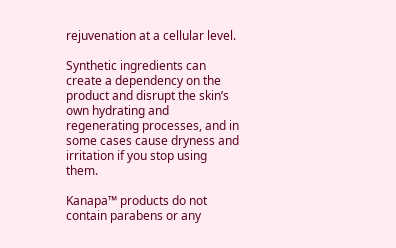rejuvenation at a cellular level.

Synthetic ingredients can create a dependency on the product and disrupt the skin’s own hydrating and regenerating processes, and in some cases cause dryness and irritation if you stop using them.

Kanapa™ products do not contain parabens or any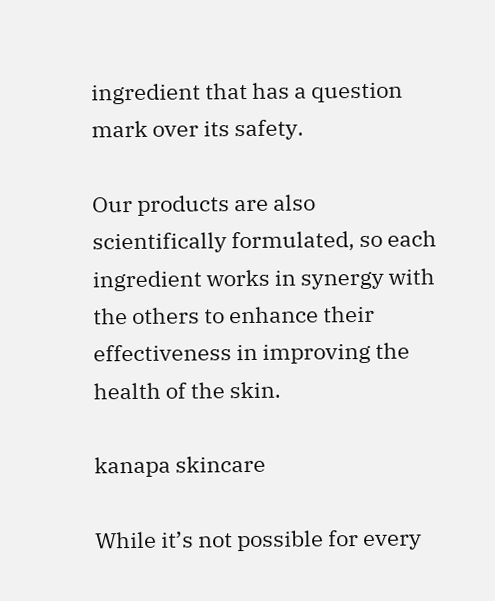ingredient that has a question mark over its safety.

Our products are also scientifically formulated, so each ingredient works in synergy with the others to enhance their effectiveness in improving the health of the skin.

kanapa skincare

While it’s not possible for every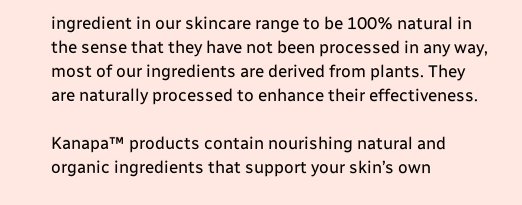ingredient in our skincare range to be 100% natural in the sense that they have not been processed in any way, most of our ingredients are derived from plants. They are naturally processed to enhance their effectiveness.

Kanapa™ products contain nourishing natural and organic ingredients that support your skin’s own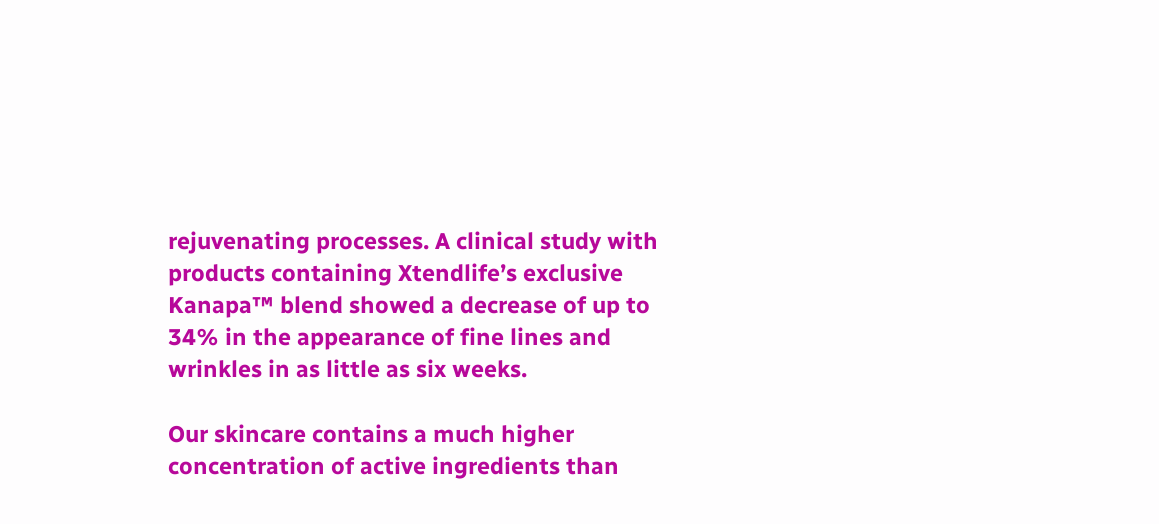rejuvenating processes. A clinical study with products containing Xtendlife’s exclusive Kanapa™ blend showed a decrease of up to 34% in the appearance of fine lines and wrinkles in as little as six weeks.

Our skincare contains a much higher concentration of active ingredients than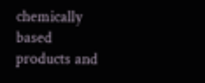chemically based products and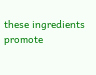these ingredients promote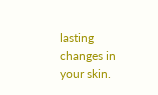lasting changes in your skin.